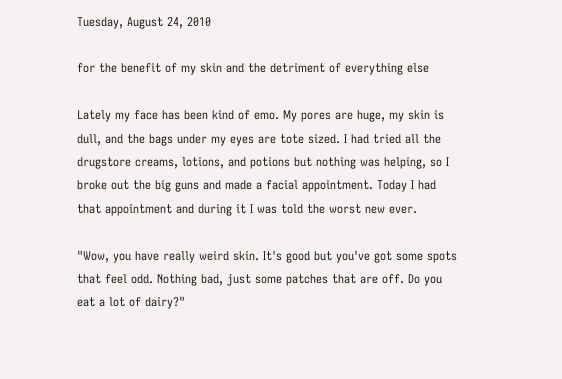Tuesday, August 24, 2010

for the benefit of my skin and the detriment of everything else

Lately my face has been kind of emo. My pores are huge, my skin is dull, and the bags under my eyes are tote sized. I had tried all the drugstore creams, lotions, and potions but nothing was helping, so I broke out the big guns and made a facial appointment. Today I had that appointment and during it I was told the worst new ever.

"Wow, you have really weird skin. It's good but you've got some spots that feel odd. Nothing bad, just some patches that are off. Do you eat a lot of dairy?"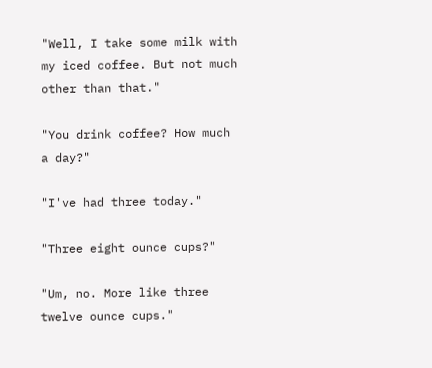"Well, I take some milk with my iced coffee. But not much other than that."

"You drink coffee? How much a day?"

"I've had three today."

"Three eight ounce cups?"

"Um, no. More like three twelve ounce cups."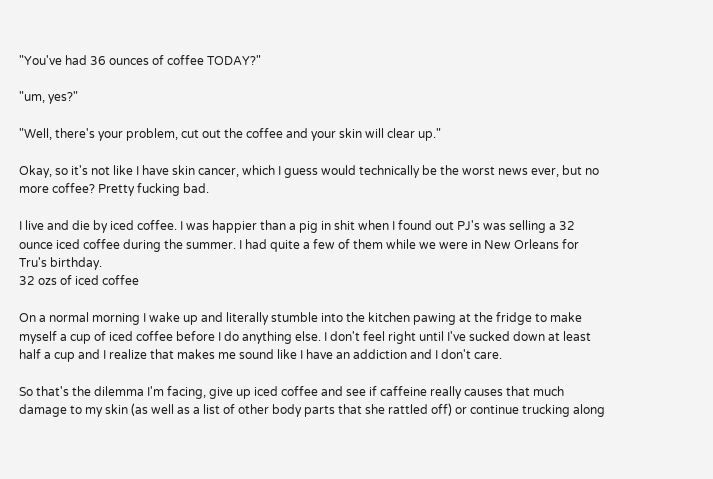"You've had 36 ounces of coffee TODAY?"

"um, yes?"

"Well, there's your problem, cut out the coffee and your skin will clear up."

Okay, so it's not like I have skin cancer, which I guess would technically be the worst news ever, but no more coffee? Pretty fucking bad.

I live and die by iced coffee. I was happier than a pig in shit when I found out PJ's was selling a 32 ounce iced coffee during the summer. I had quite a few of them while we were in New Orleans for Tru's birthday.
32 ozs of iced coffee

On a normal morning I wake up and literally stumble into the kitchen pawing at the fridge to make myself a cup of iced coffee before I do anything else. I don't feel right until I've sucked down at least half a cup and I realize that makes me sound like I have an addiction and I don't care.

So that's the dilemma I'm facing, give up iced coffee and see if caffeine really causes that much damage to my skin (as well as a list of other body parts that she rattled off) or continue trucking along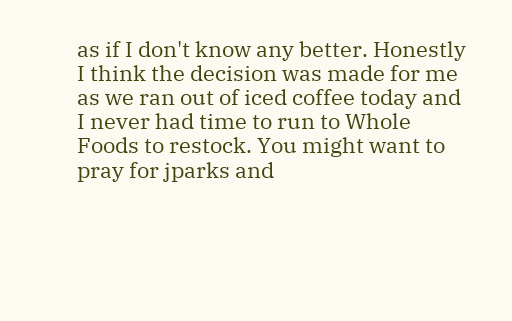as if I don't know any better. Honestly I think the decision was made for me as we ran out of iced coffee today and I never had time to run to Whole Foods to restock. You might want to pray for jparks and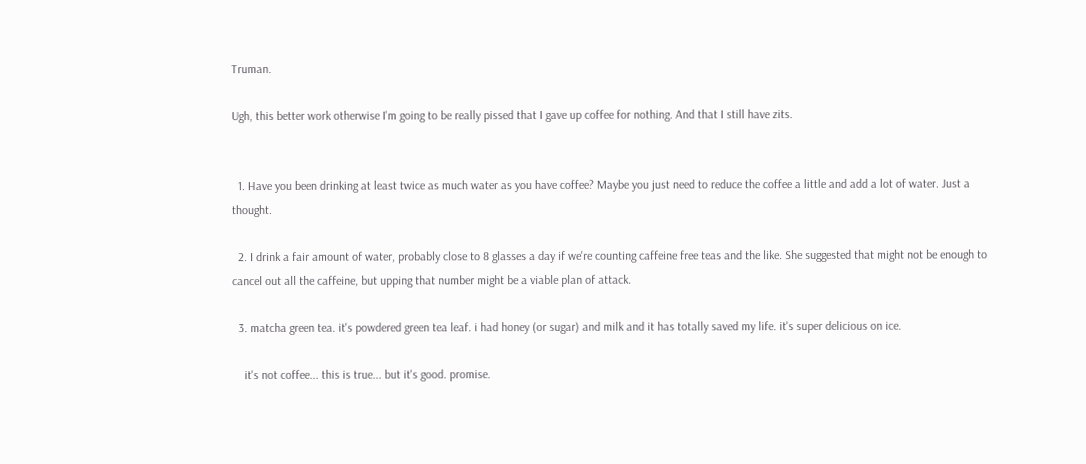Truman.

Ugh, this better work otherwise I'm going to be really pissed that I gave up coffee for nothing. And that I still have zits.


  1. Have you been drinking at least twice as much water as you have coffee? Maybe you just need to reduce the coffee a little and add a lot of water. Just a thought.

  2. I drink a fair amount of water, probably close to 8 glasses a day if we're counting caffeine free teas and the like. She suggested that might not be enough to cancel out all the caffeine, but upping that number might be a viable plan of attack.

  3. matcha green tea. it's powdered green tea leaf. i had honey (or sugar) and milk and it has totally saved my life. it's super delicious on ice.

    it's not coffee... this is true... but it's good. promise.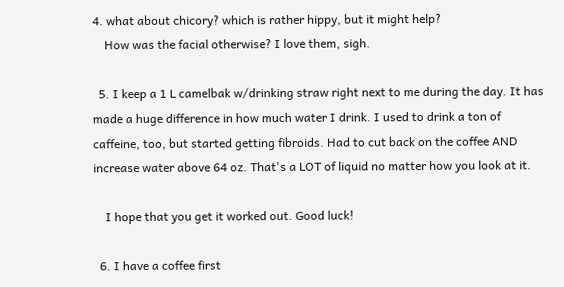4. what about chicory? which is rather hippy, but it might help?
    How was the facial otherwise? I love them, sigh.

  5. I keep a 1 L camelbak w/drinking straw right next to me during the day. It has made a huge difference in how much water I drink. I used to drink a ton of caffeine, too, but started getting fibroids. Had to cut back on the coffee AND increase water above 64 oz. That's a LOT of liquid no matter how you look at it.

    I hope that you get it worked out. Good luck!

  6. I have a coffee first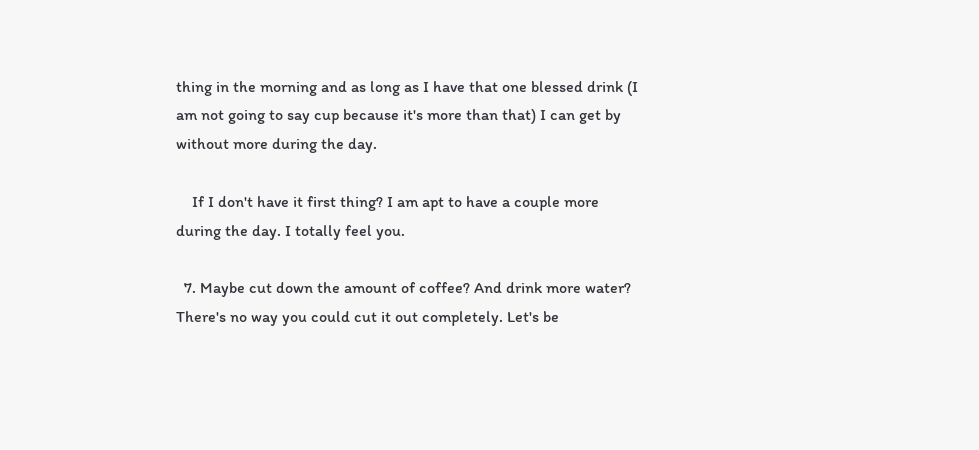thing in the morning and as long as I have that one blessed drink (I am not going to say cup because it's more than that) I can get by without more during the day.

    If I don't have it first thing? I am apt to have a couple more during the day. I totally feel you.

  7. Maybe cut down the amount of coffee? And drink more water? There's no way you could cut it out completely. Let's be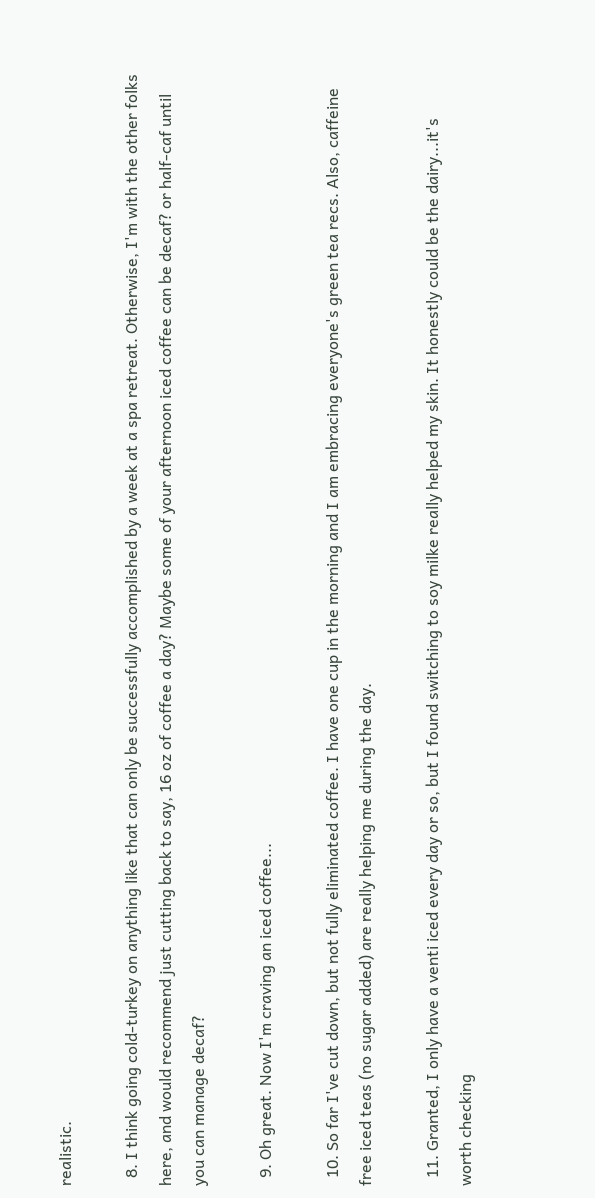realistic.

  8. I think going cold-turkey on anything like that can only be successfully accomplished by a week at a spa retreat. Otherwise, I'm with the other folks here, and would recommend just cutting back to say, 16 oz of coffee a day? Maybe some of your afternoon iced coffee can be decaf? or half-caf until you can manage decaf?

  9. Oh great. Now I'm craving an iced coffee...

  10. So far I've cut down, but not fully eliminated coffee. I have one cup in the morning and I am embracing everyone's green tea recs. Also, caffeine free iced teas (no sugar added) are really helping me during the day.

  11. Granted, I only have a venti iced every day or so, but I found switching to soy milke really helped my skin. It honestly could be the dairy...it's worth checking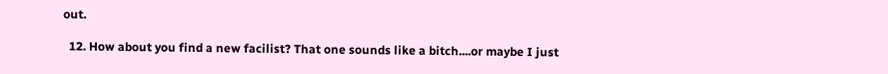out.

  12. How about you find a new facilist? That one sounds like a bitch....or maybe I just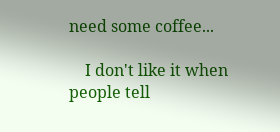need some coffee...

    I don't like it when people tell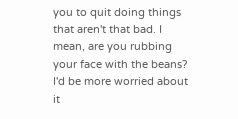you to quit doing things that aren't that bad. I mean, are you rubbing your face with the beans? I'd be more worried about it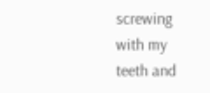screwing with my teeth and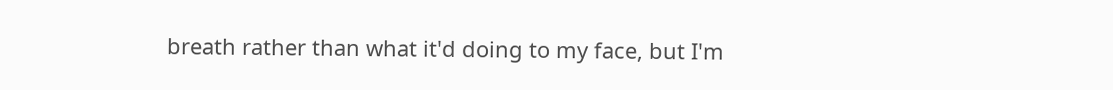breath rather than what it'd doing to my face, but I'm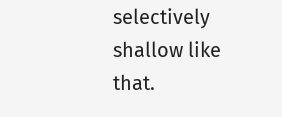selectively shallow like that.